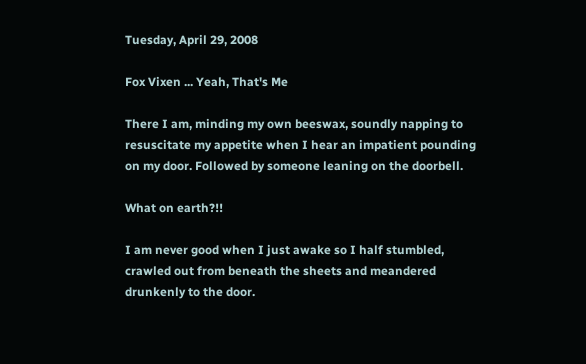Tuesday, April 29, 2008

Fox Vixen ... Yeah, That's Me

There I am, minding my own beeswax, soundly napping to resuscitate my appetite when I hear an impatient pounding on my door. Followed by someone leaning on the doorbell.

What on earth?!!

I am never good when I just awake so I half stumbled, crawled out from beneath the sheets and meandered drunkenly to the door.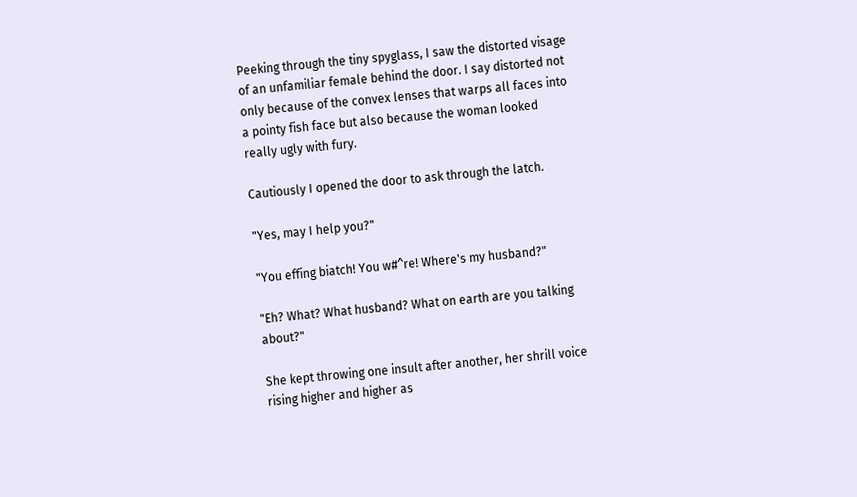Peeking through the tiny spyglass, I saw the distorted visage of an unfamiliar female behind the door. I say distorted not only because of the convex lenses that warps all faces into a pointy fish face but also because the woman looked really ugly with fury.

Cautiously I opened the door to ask through the latch.

"Yes, may I help you?"

"You effing biatch! You w#^re! Where's my husband?"

"Eh? What? What husband? What on earth are you talking about?"

She kept throwing one insult after another, her shrill voice rising higher and higher as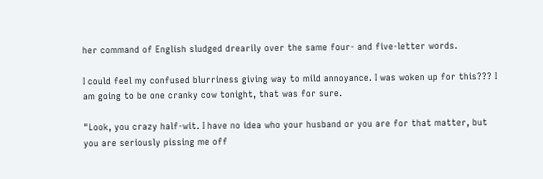her command of English sludged drearily over the same four- and five-letter words.

I could feel my confused blurriness giving way to mild annoyance. I was woken up for this??? I am going to be one cranky cow tonight, that was for sure.

"Look, you crazy half-wit. I have no idea who your husband or you are for that matter, but you are seriously pissing me off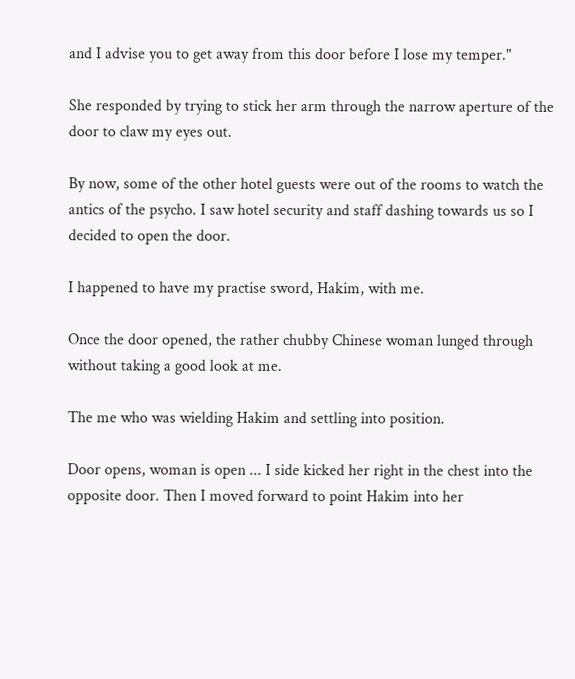and I advise you to get away from this door before I lose my temper."

She responded by trying to stick her arm through the narrow aperture of the door to claw my eyes out.

By now, some of the other hotel guests were out of the rooms to watch the antics of the psycho. I saw hotel security and staff dashing towards us so I decided to open the door.

I happened to have my practise sword, Hakim, with me.

Once the door opened, the rather chubby Chinese woman lunged through without taking a good look at me.

The me who was wielding Hakim and settling into position.

Door opens, woman is open ... I side kicked her right in the chest into the opposite door. Then I moved forward to point Hakim into her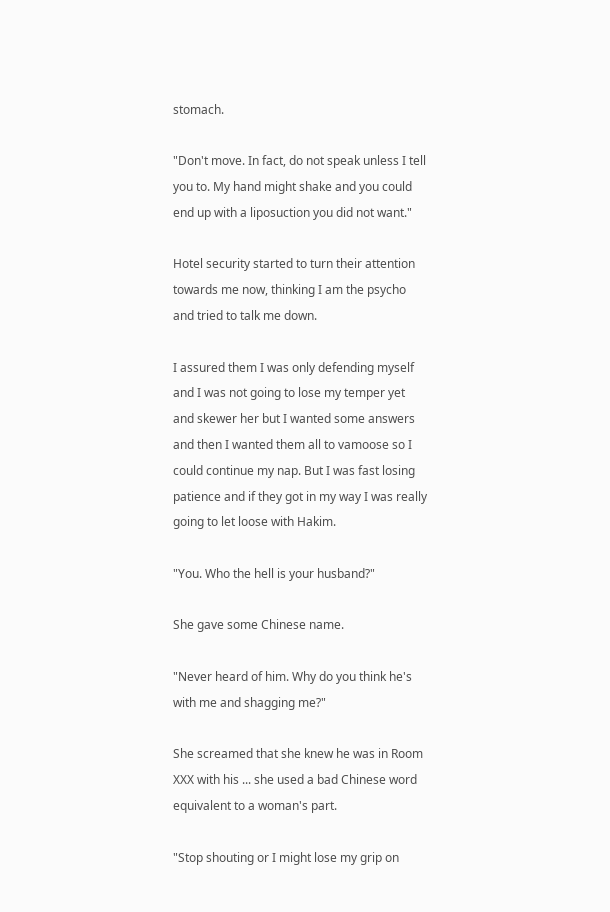stomach.

"Don't move. In fact, do not speak unless I tell you to. My hand might shake and you could end up with a liposuction you did not want."

Hotel security started to turn their attention towards me now, thinking I am the psycho and tried to talk me down.

I assured them I was only defending myself and I was not going to lose my temper yet and skewer her but I wanted some answers and then I wanted them all to vamoose so I could continue my nap. But I was fast losing patience and if they got in my way I was really going to let loose with Hakim.

"You. Who the hell is your husband?"

She gave some Chinese name.

"Never heard of him. Why do you think he's with me and shagging me?"

She screamed that she knew he was in Room XXX with his ... she used a bad Chinese word equivalent to a woman's part.

"Stop shouting or I might lose my grip on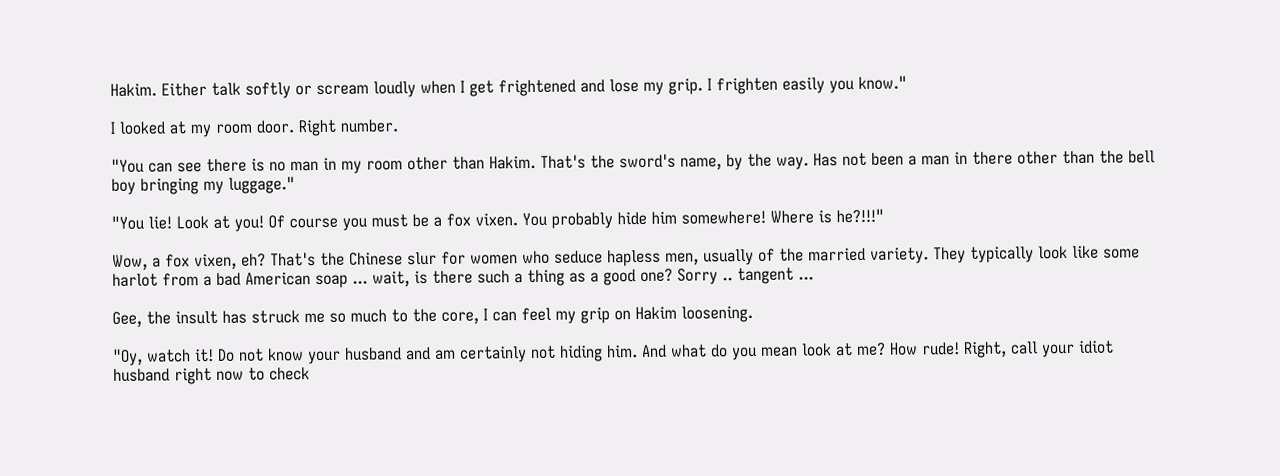Hakim. Either talk softly or scream loudly when I get frightened and lose my grip. I frighten easily you know."

I looked at my room door. Right number.

"You can see there is no man in my room other than Hakim. That's the sword's name, by the way. Has not been a man in there other than the bell boy bringing my luggage."

"You lie! Look at you! Of course you must be a fox vixen. You probably hide him somewhere! Where is he?!!!"

Wow, a fox vixen, eh? That's the Chinese slur for women who seduce hapless men, usually of the married variety. They typically look like some harlot from a bad American soap ... wait, is there such a thing as a good one? Sorry .. tangent ...

Gee, the insult has struck me so much to the core, I can feel my grip on Hakim loosening.

"Oy, watch it! Do not know your husband and am certainly not hiding him. And what do you mean look at me? How rude! Right, call your idiot husband right now to check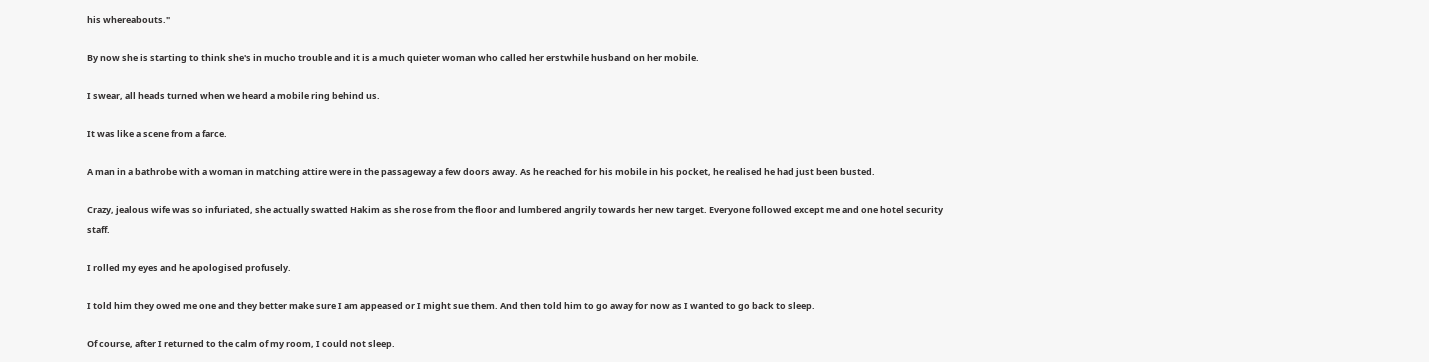his whereabouts."

By now she is starting to think she's in mucho trouble and it is a much quieter woman who called her erstwhile husband on her mobile.

I swear, all heads turned when we heard a mobile ring behind us.

It was like a scene from a farce.

A man in a bathrobe with a woman in matching attire were in the passageway a few doors away. As he reached for his mobile in his pocket, he realised he had just been busted.

Crazy, jealous wife was so infuriated, she actually swatted Hakim as she rose from the floor and lumbered angrily towards her new target. Everyone followed except me and one hotel security staff.

I rolled my eyes and he apologised profusely.

I told him they owed me one and they better make sure I am appeased or I might sue them. And then told him to go away for now as I wanted to go back to sleep.

Of course, after I returned to the calm of my room, I could not sleep.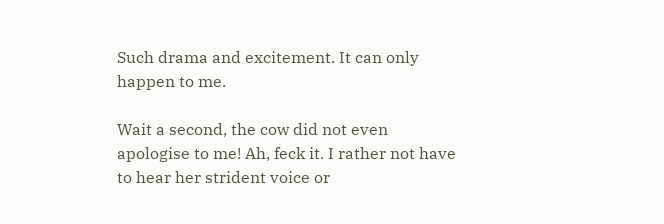Such drama and excitement. It can only happen to me.

Wait a second, the cow did not even apologise to me! Ah, feck it. I rather not have to hear her strident voice or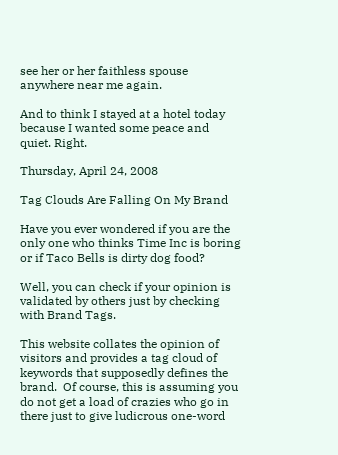see her or her faithless spouse anywhere near me again.

And to think I stayed at a hotel today because I wanted some peace and quiet. Right.

Thursday, April 24, 2008

Tag Clouds Are Falling On My Brand

Have you ever wondered if you are the only one who thinks Time Inc is boring or if Taco Bells is dirty dog food?

Well, you can check if your opinion is validated by others just by checking with Brand Tags.

This website collates the opinion of visitors and provides a tag cloud of keywords that supposedly defines the brand.  Of course, this is assuming you do not get a load of crazies who go in there just to give ludicrous one-word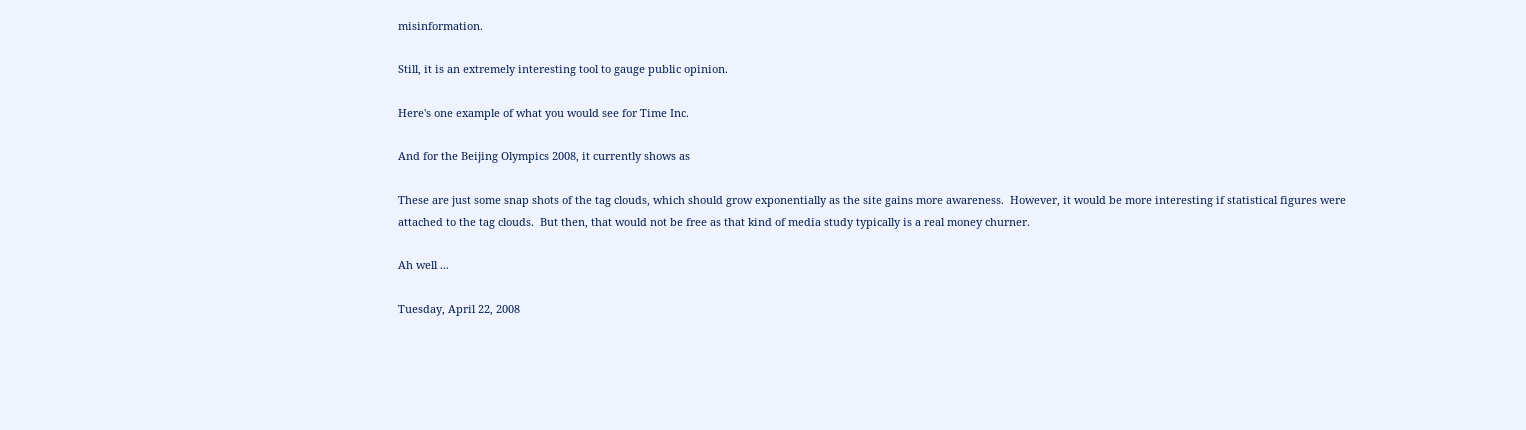misinformation.

Still, it is an extremely interesting tool to gauge public opinion.

Here's one example of what you would see for Time Inc.

And for the Beijing Olympics 2008, it currently shows as

These are just some snap shots of the tag clouds, which should grow exponentially as the site gains more awareness.  However, it would be more interesting if statistical figures were attached to the tag clouds.  But then, that would not be free as that kind of media study typically is a real money churner.

Ah well ...

Tuesday, April 22, 2008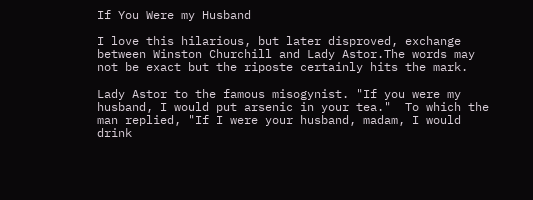If You Were my Husband

I love this hilarious, but later disproved, exchange between Winston Churchill and Lady Astor.The words may not be exact but the riposte certainly hits the mark.

Lady Astor to the famous misogynist. "If you were my husband, I would put arsenic in your tea."  To which the man replied, "If I were your husband, madam, I would drink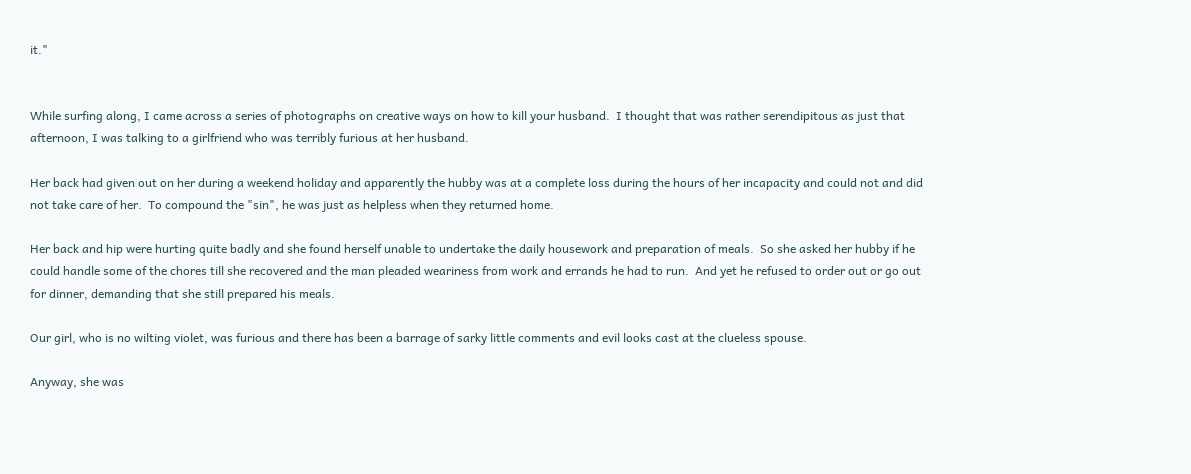it."


While surfing along, I came across a series of photographs on creative ways on how to kill your husband.  I thought that was rather serendipitous as just that afternoon, I was talking to a girlfriend who was terribly furious at her husband.

Her back had given out on her during a weekend holiday and apparently the hubby was at a complete loss during the hours of her incapacity and could not and did not take care of her.  To compound the "sin", he was just as helpless when they returned home.

Her back and hip were hurting quite badly and she found herself unable to undertake the daily housework and preparation of meals.  So she asked her hubby if he could handle some of the chores till she recovered and the man pleaded weariness from work and errands he had to run.  And yet he refused to order out or go out for dinner, demanding that she still prepared his meals.

Our girl, who is no wilting violet, was furious and there has been a barrage of sarky little comments and evil looks cast at the clueless spouse.

Anyway, she was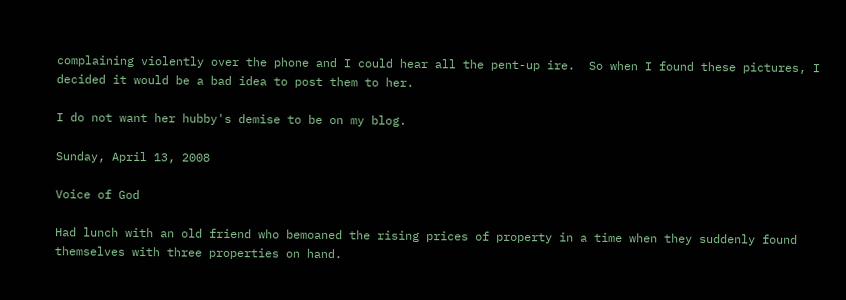complaining violently over the phone and I could hear all the pent-up ire.  So when I found these pictures, I decided it would be a bad idea to post them to her.

I do not want her hubby's demise to be on my blog.

Sunday, April 13, 2008

Voice of God

Had lunch with an old friend who bemoaned the rising prices of property in a time when they suddenly found themselves with three properties on hand.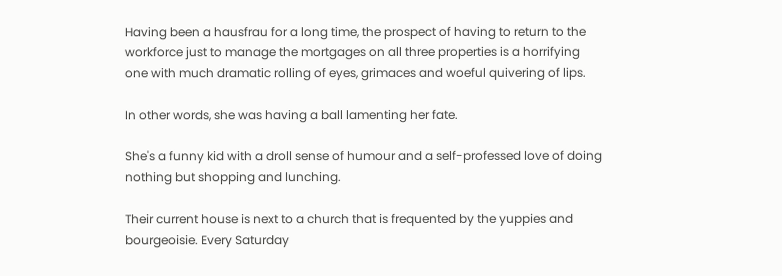Having been a hausfrau for a long time, the prospect of having to return to the workforce just to manage the mortgages on all three properties is a horrifying one with much dramatic rolling of eyes, grimaces and woeful quivering of lips.

In other words, she was having a ball lamenting her fate.

She's a funny kid with a droll sense of humour and a self-professed love of doing nothing but shopping and lunching.

Their current house is next to a church that is frequented by the yuppies and bourgeoisie. Every Saturday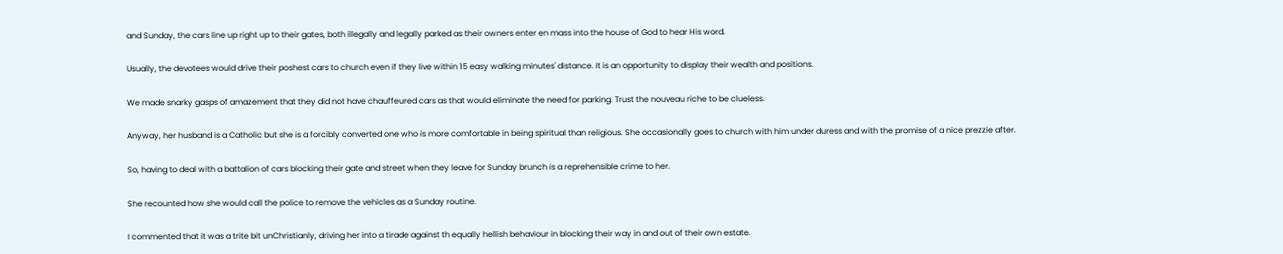and Sunday, the cars line up right up to their gates, both illegally and legally parked as their owners enter en mass into the house of God to hear His word.

Usually, the devotees would drive their poshest cars to church even if they live within 15 easy walking minutes' distance. It is an opportunity to display their wealth and positions.

We made snarky gasps of amazement that they did not have chauffeured cars as that would eliminate the need for parking. Trust the nouveau riche to be clueless.

Anyway, her husband is a Catholic but she is a forcibly converted one who is more comfortable in being spiritual than religious. She occasionally goes to church with him under duress and with the promise of a nice prezzie after.

So, having to deal with a battalion of cars blocking their gate and street when they leave for Sunday brunch is a reprehensible crime to her.

She recounted how she would call the police to remove the vehicles as a Sunday routine.

I commented that it was a trite bit unChristianly, driving her into a tirade against th equally hellish behaviour in blocking their way in and out of their own estate.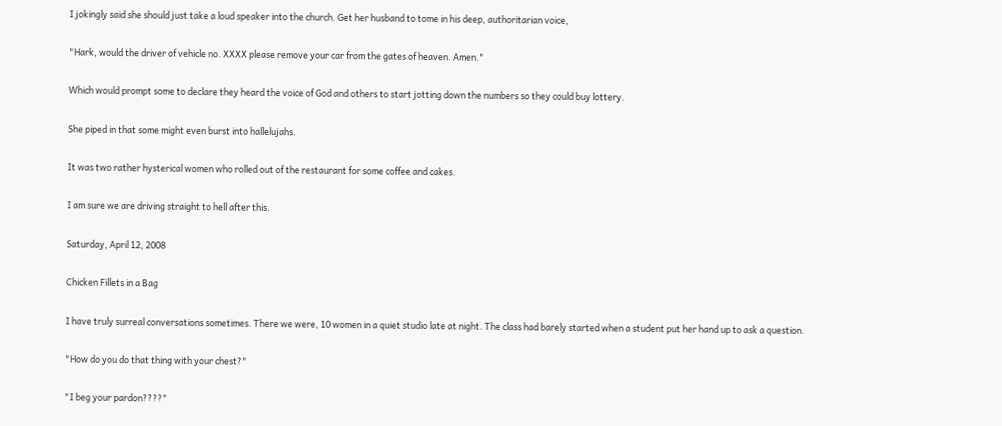I jokingly said she should just take a loud speaker into the church. Get her husband to tome in his deep, authoritarian voice,

"Hark, would the driver of vehicle no. XXXX please remove your car from the gates of heaven. Amen."

Which would prompt some to declare they heard the voice of God and others to start jotting down the numbers so they could buy lottery.

She piped in that some might even burst into hallelujahs.

It was two rather hysterical women who rolled out of the restaurant for some coffee and cakes.

I am sure we are driving straight to hell after this.

Saturday, April 12, 2008

Chicken Fillets in a Bag

I have truly surreal conversations sometimes. There we were, 10 women in a quiet studio late at night. The class had barely started when a student put her hand up to ask a question.

"How do you do that thing with your chest?"

"I beg your pardon????"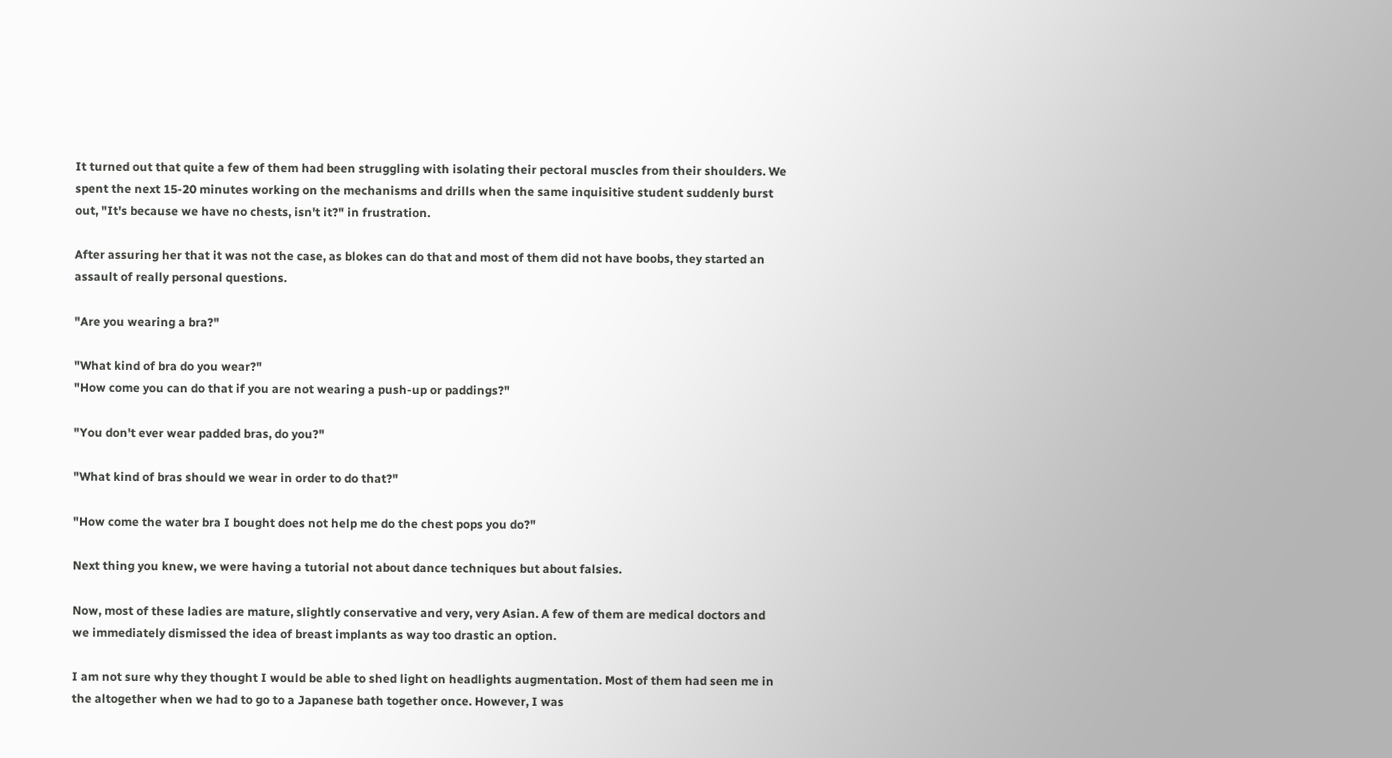It turned out that quite a few of them had been struggling with isolating their pectoral muscles from their shoulders. We spent the next 15-20 minutes working on the mechanisms and drills when the same inquisitive student suddenly burst out, "It's because we have no chests, isn't it?" in frustration.

After assuring her that it was not the case, as blokes can do that and most of them did not have boobs, they started an assault of really personal questions.

"Are you wearing a bra?"

"What kind of bra do you wear?"
"How come you can do that if you are not wearing a push-up or paddings?"

"You don't ever wear padded bras, do you?"

"What kind of bras should we wear in order to do that?"

"How come the water bra I bought does not help me do the chest pops you do?"

Next thing you knew, we were having a tutorial not about dance techniques but about falsies.

Now, most of these ladies are mature, slightly conservative and very, very Asian. A few of them are medical doctors and we immediately dismissed the idea of breast implants as way too drastic an option.

I am not sure why they thought I would be able to shed light on headlights augmentation. Most of them had seen me in the altogether when we had to go to a Japanese bath together once. However, I was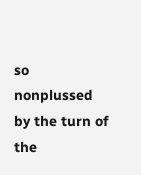so nonplussed by the turn of the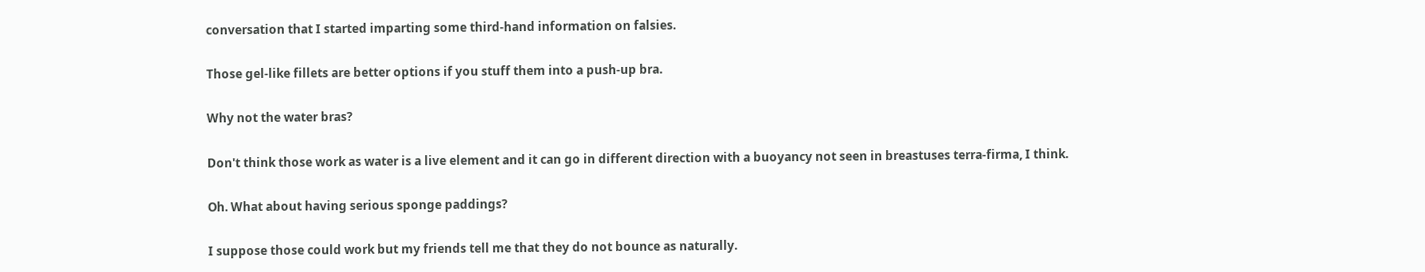conversation that I started imparting some third-hand information on falsies.

Those gel-like fillets are better options if you stuff them into a push-up bra.

Why not the water bras?

Don't think those work as water is a live element and it can go in different direction with a buoyancy not seen in breastuses terra-firma, I think.

Oh. What about having serious sponge paddings?

I suppose those could work but my friends tell me that they do not bounce as naturally.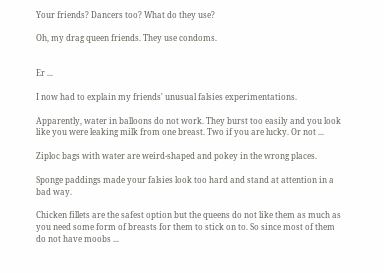Your friends? Dancers too? What do they use?

Oh, my drag queen friends. They use condoms.


Er ...

I now had to explain my friends' unusual falsies experimentations.

Apparently, water in balloons do not work. They burst too easily and you look like you were leaking milk from one breast. Two if you are lucky. Or not ...

Ziploc bags with water are weird-shaped and pokey in the wrong places.

Sponge paddings made your falsies look too hard and stand at attention in a bad way.

Chicken fillets are the safest option but the queens do not like them as much as you need some form of breasts for them to stick on to. So since most of them do not have moobs ...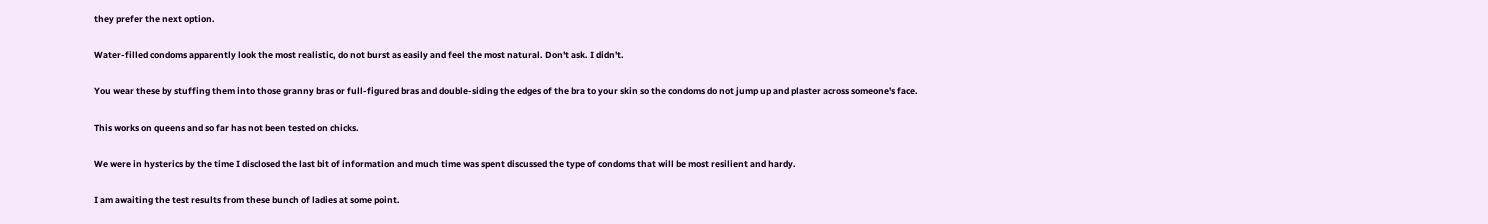they prefer the next option.

Water-filled condoms apparently look the most realistic, do not burst as easily and feel the most natural. Don't ask. I didn't.

You wear these by stuffing them into those granny bras or full-figured bras and double-siding the edges of the bra to your skin so the condoms do not jump up and plaster across someone's face.

This works on queens and so far has not been tested on chicks.

We were in hysterics by the time I disclosed the last bit of information and much time was spent discussed the type of condoms that will be most resilient and hardy.

I am awaiting the test results from these bunch of ladies at some point.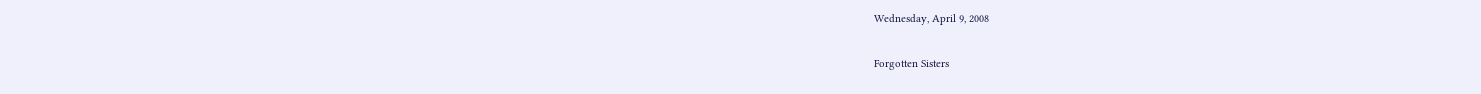Wednesday, April 9, 2008

Forgotten Sisters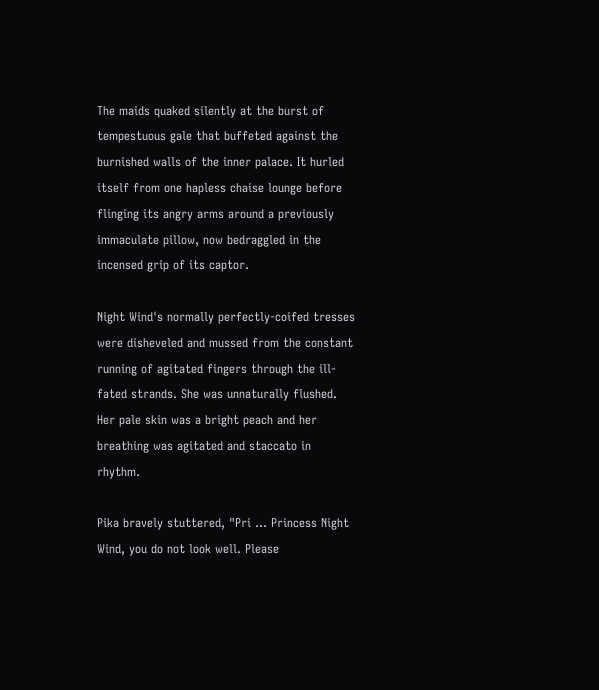The maids quaked silently at the burst of tempestuous gale that buffeted against the burnished walls of the inner palace. It hurled itself from one hapless chaise lounge before flinging its angry arms around a previously immaculate pillow, now bedraggled in the incensed grip of its captor.

Night Wind's normally perfectly-coifed tresses were disheveled and mussed from the constant running of agitated fingers through the ill-fated strands. She was unnaturally flushed. Her pale skin was a bright peach and her breathing was agitated and staccato in rhythm.

Pika bravely stuttered, "Pri ... Princess Night Wind, you do not look well. Please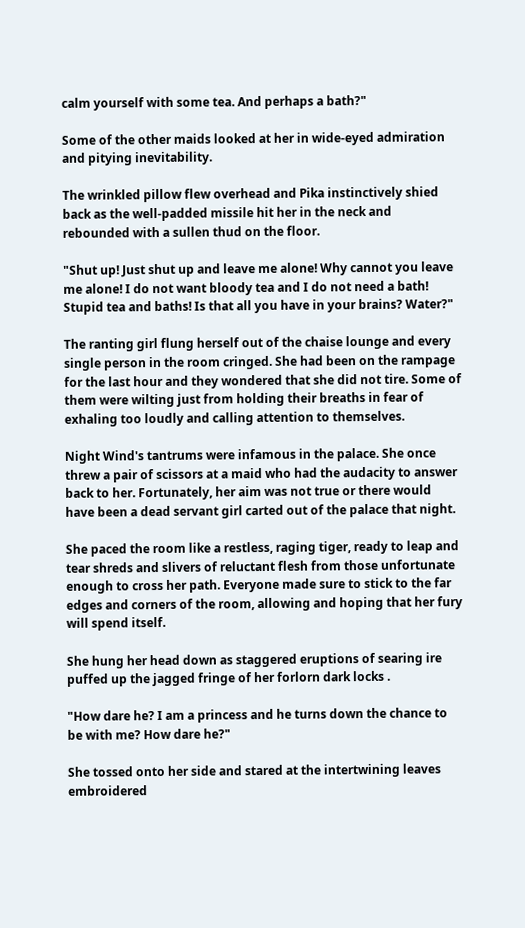calm yourself with some tea. And perhaps a bath?"

Some of the other maids looked at her in wide-eyed admiration and pitying inevitability.

The wrinkled pillow flew overhead and Pika instinctively shied back as the well-padded missile hit her in the neck and rebounded with a sullen thud on the floor.

"Shut up! Just shut up and leave me alone! Why cannot you leave me alone! I do not want bloody tea and I do not need a bath! Stupid tea and baths! Is that all you have in your brains? Water?"

The ranting girl flung herself out of the chaise lounge and every single person in the room cringed. She had been on the rampage for the last hour and they wondered that she did not tire. Some of them were wilting just from holding their breaths in fear of exhaling too loudly and calling attention to themselves.

Night Wind's tantrums were infamous in the palace. She once threw a pair of scissors at a maid who had the audacity to answer back to her. Fortunately, her aim was not true or there would have been a dead servant girl carted out of the palace that night.

She paced the room like a restless, raging tiger, ready to leap and tear shreds and slivers of reluctant flesh from those unfortunate enough to cross her path. Everyone made sure to stick to the far edges and corners of the room, allowing and hoping that her fury will spend itself.

She hung her head down as staggered eruptions of searing ire puffed up the jagged fringe of her forlorn dark locks .

"How dare he? I am a princess and he turns down the chance to be with me? How dare he?"

She tossed onto her side and stared at the intertwining leaves embroidered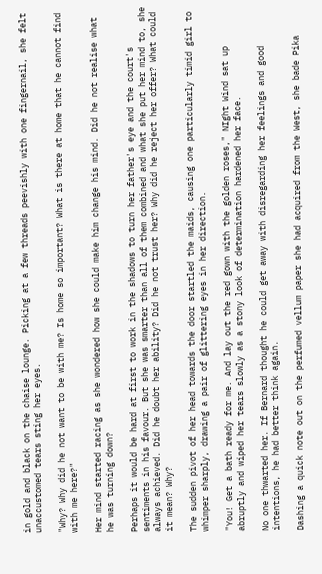in gold and black on the chaise lounge. Picking at a few threads peevishly with one fingernail, she felt unaccustomed tears sting her eyes.

"Why? Why did he not want to be with me? Is home so important? What is there at home that he cannot find with me here?"

Her mind started racing as she wondered how she could make him change his mind. Did he not realise what he was turning down?

Perhaps it would be hard at first to work in the shadows to turn her father's eye and the court's sentiments in his favour. But she was smarter than all of them combined and what she put her mind to, she always achieved. Did he doubt her ability? Did he not trust her? Why did he reject her offer? What could it mean? Why?

The sudden pivot of her head towards the door startled the maids, causing one particularly timid girl to whimper sharply, drawing a pair of glittering eyes in her direction.

"You! Get a bath ready for me. And lay out the red gown with the golden roses," NIght Wind sat up abruptly and wiped her tears slowly as a stony look of determination hardened her face.

No one thwarted her. If Bernard thought he could get away with disregarding her feelings and good intentions, he had better think again.

Dashing a quick note out on the perfumed vellum paper she had acquired from the West, she bade Pika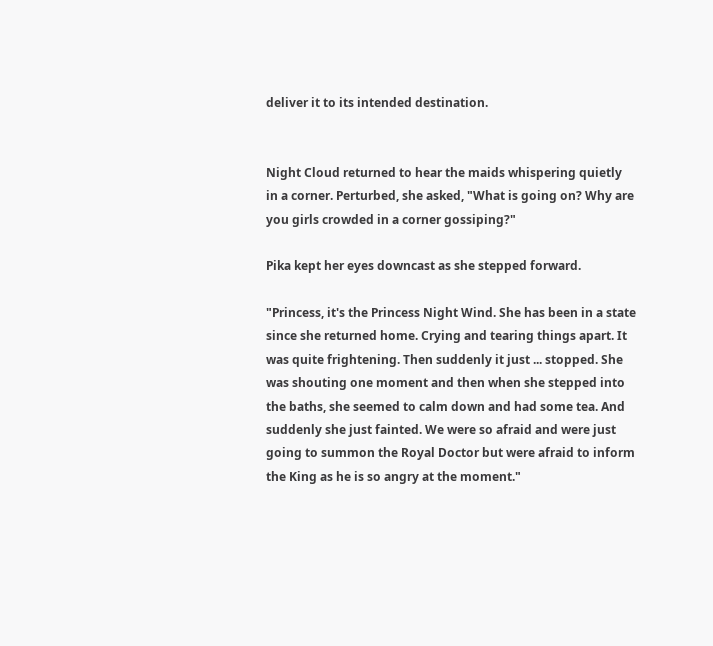deliver it to its intended destination.


Night Cloud returned to hear the maids whispering quietly in a corner. Perturbed, she asked, "What is going on? Why are you girls crowded in a corner gossiping?"

Pika kept her eyes downcast as she stepped forward.

"Princess, it's the Princess Night Wind. She has been in a state since she returned home. Crying and tearing things apart. It was quite frightening. Then suddenly it just ... stopped. She was shouting one moment and then when she stepped into the baths, she seemed to calm down and had some tea. And suddenly she just fainted. We were so afraid and were just going to summon the Royal Doctor but were afraid to inform the King as he is so angry at the moment."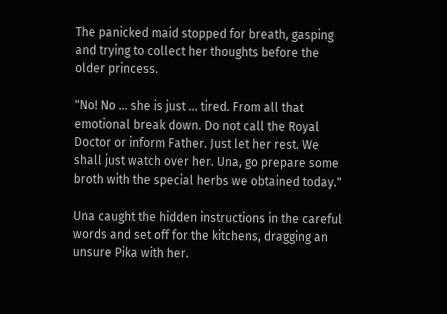The panicked maid stopped for breath, gasping and trying to collect her thoughts before the older princess.

"No! No ... she is just ... tired. From all that emotional break down. Do not call the Royal Doctor or inform Father. Just let her rest. We shall just watch over her. Una, go prepare some broth with the special herbs we obtained today."

Una caught the hidden instructions in the careful words and set off for the kitchens, dragging an unsure Pika with her.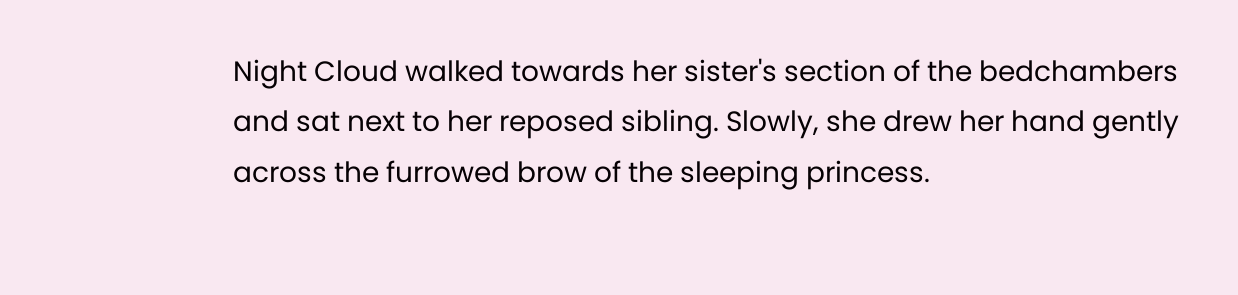Night Cloud walked towards her sister's section of the bedchambers and sat next to her reposed sibling. Slowly, she drew her hand gently across the furrowed brow of the sleeping princess.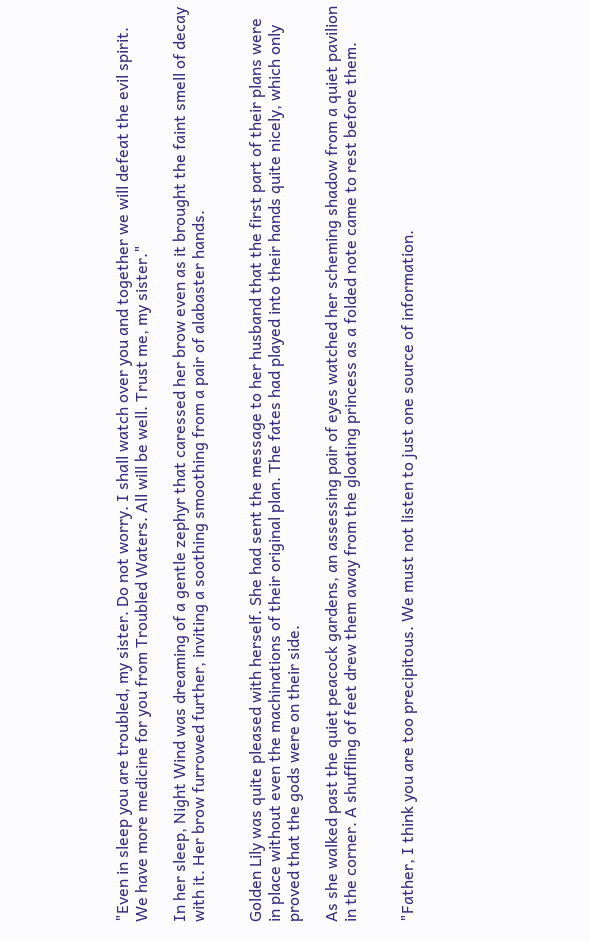"Even in sleep you are troubled, my sister. Do not worry. I shall watch over you and together we will defeat the evil spirit. We have more medicine for you from Troubled Waters. All will be well. Trust me, my sister."

In her sleep, Night Wind was dreaming of a gentle zephyr that caressed her brow even as it brought the faint smell of decay with it. Her brow furrowed further, inviting a soothing smoothing from a pair of alabaster hands.


Golden Lily was quite pleased with herself. She had sent the message to her husband that the first part of their plans were in place without even the machinations of their original plan. The fates had played into their hands quite nicely, which only proved that the gods were on their side.

As she walked past the quiet peacock gardens, an assessing pair of eyes watched her scheming shadow from a quiet pavilion in the corner. A shuffling of feet drew them away from the gloating princess as a folded note came to rest before them.


"Father, I think you are too precipitous. We must not listen to just one source of information.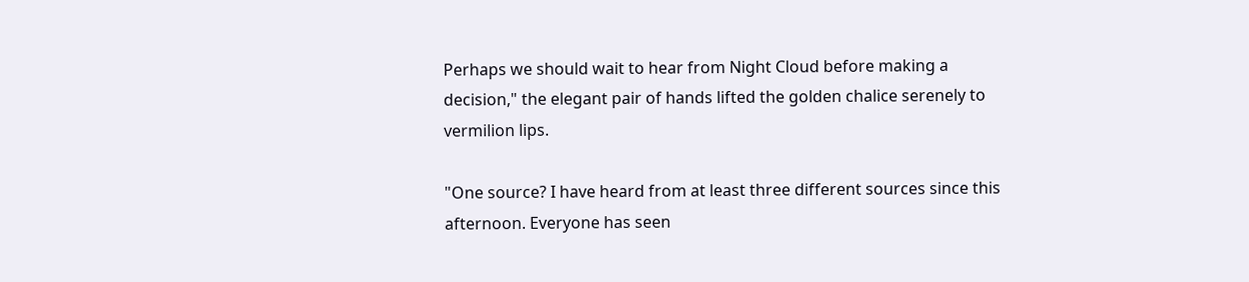Perhaps we should wait to hear from Night Cloud before making a decision," the elegant pair of hands lifted the golden chalice serenely to vermilion lips.

"One source? I have heard from at least three different sources since this afternoon. Everyone has seen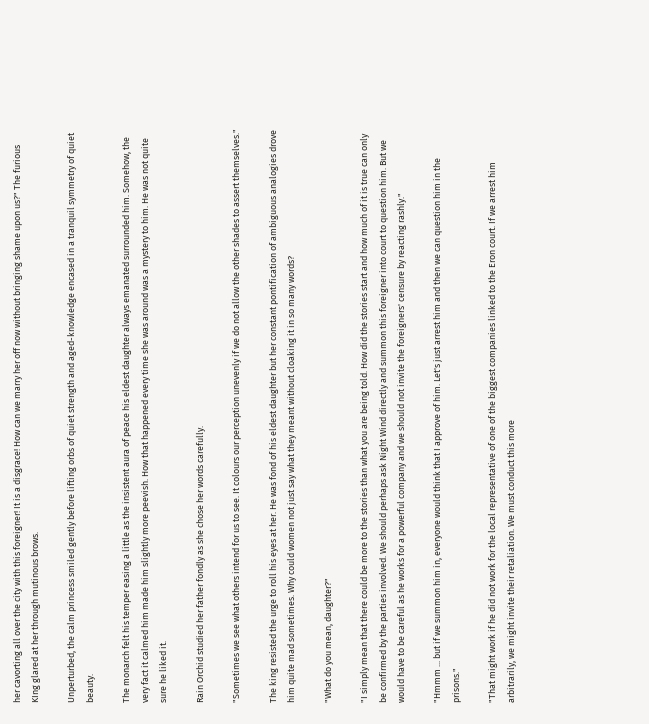her cavorting all over the city with this foreigner! It is a disgrace! How can we marry her off now without bringing shame upon us?" The furious KIng glared at her through mutinous brows.

Unperturbed, the calm princess smiled gently before lifting orbs of quiet strength and aged-knowledge encased in a tranquil symmetry of quiet beauty.

The monarch felt his temper easing a little as the insistent aura of peace his eldest daughter always emanated surrounded him. Somehow, the very fact it calmed him made him slightly more peevish. How that happened every time she was around was a mystery to him. He was not quite sure he liked it.

Rain Orchid studied her father fondly as she chose her words carefully.

"Sometimes we see what others intend for us to see. It colours our perception unevenly if we do not allow the other shades to assert themselves."

The king resisted the urge to roll his eyes at her. He was fond of his eldest daughter but her constant pontification of ambiguous analogies drove him quite mad sometimes. Why could women not just say what they meant without cloaking it in so many words?

"What do you mean, daughter?"

"I simply mean that there could be more to the stories than what you are being told. How did the stories start and how much of it is true can only be confirmed by the parties involved. We should perhaps ask Night Wind directly and summon this foreigner into court to question him. But we would have to be careful as he works for a powerful company and we should not invite the foreigners' censure by reacting rashly."

"Hmmm ... but if we summon him in, everyone would think that I approve of him. Let's just arrest him and then we can question him in the prisons."

"That might work if he did not work for the local representative of one of the biggest companies linked to the Eron court. If we arrest him arbitrarily, we might invite their retaliation. We must conduct this more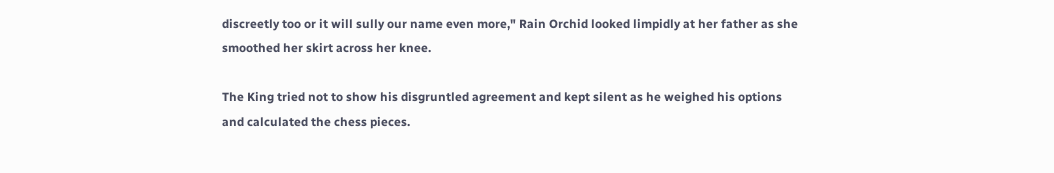discreetly too or it will sully our name even more," Rain Orchid looked limpidly at her father as she smoothed her skirt across her knee.

The King tried not to show his disgruntled agreement and kept silent as he weighed his options and calculated the chess pieces.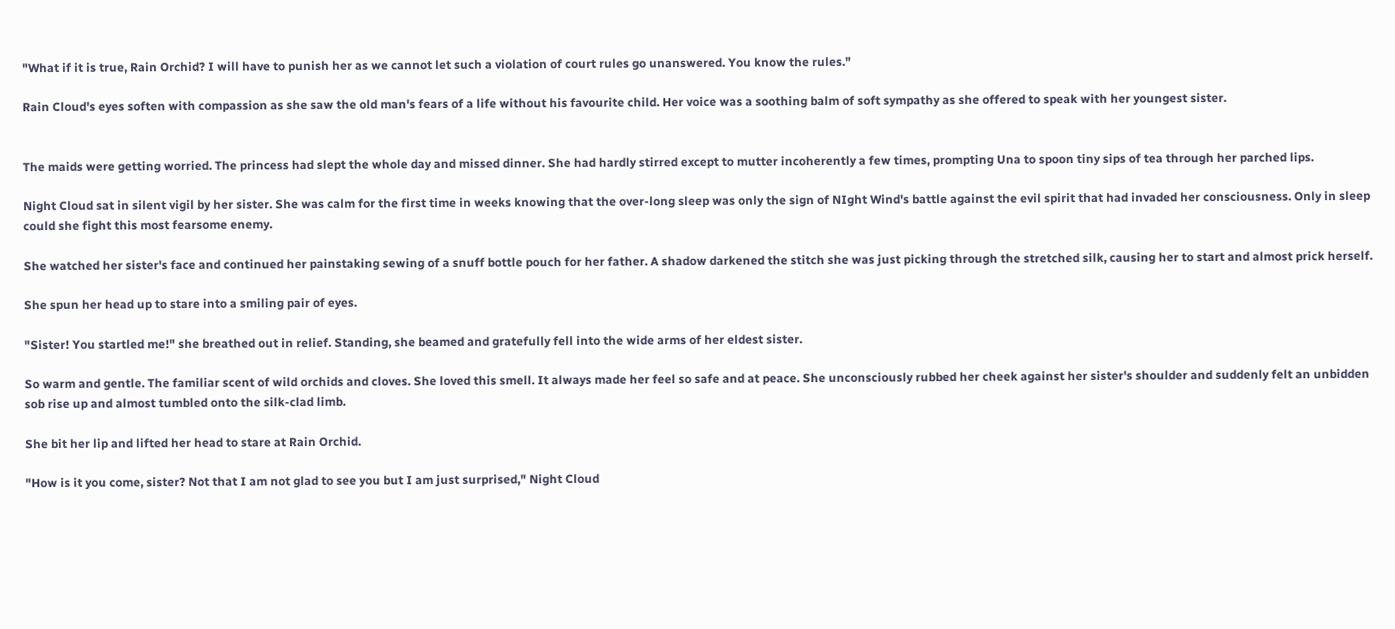"What if it is true, Rain Orchid? I will have to punish her as we cannot let such a violation of court rules go unanswered. You know the rules."

Rain Cloud's eyes soften with compassion as she saw the old man's fears of a life without his favourite child. Her voice was a soothing balm of soft sympathy as she offered to speak with her youngest sister.


The maids were getting worried. The princess had slept the whole day and missed dinner. She had hardly stirred except to mutter incoherently a few times, prompting Una to spoon tiny sips of tea through her parched lips.

Night Cloud sat in silent vigil by her sister. She was calm for the first time in weeks knowing that the over-long sleep was only the sign of NIght Wind's battle against the evil spirit that had invaded her consciousness. Only in sleep could she fight this most fearsome enemy.

She watched her sister's face and continued her painstaking sewing of a snuff bottle pouch for her father. A shadow darkened the stitch she was just picking through the stretched silk, causing her to start and almost prick herself.

She spun her head up to stare into a smiling pair of eyes.

"Sister! You startled me!" she breathed out in relief. Standing, she beamed and gratefully fell into the wide arms of her eldest sister.

So warm and gentle. The familiar scent of wild orchids and cloves. She loved this smell. It always made her feel so safe and at peace. She unconsciously rubbed her cheek against her sister's shoulder and suddenly felt an unbidden sob rise up and almost tumbled onto the silk-clad limb.

She bit her lip and lifted her head to stare at Rain Orchid.

"How is it you come, sister? Not that I am not glad to see you but I am just surprised," Night Cloud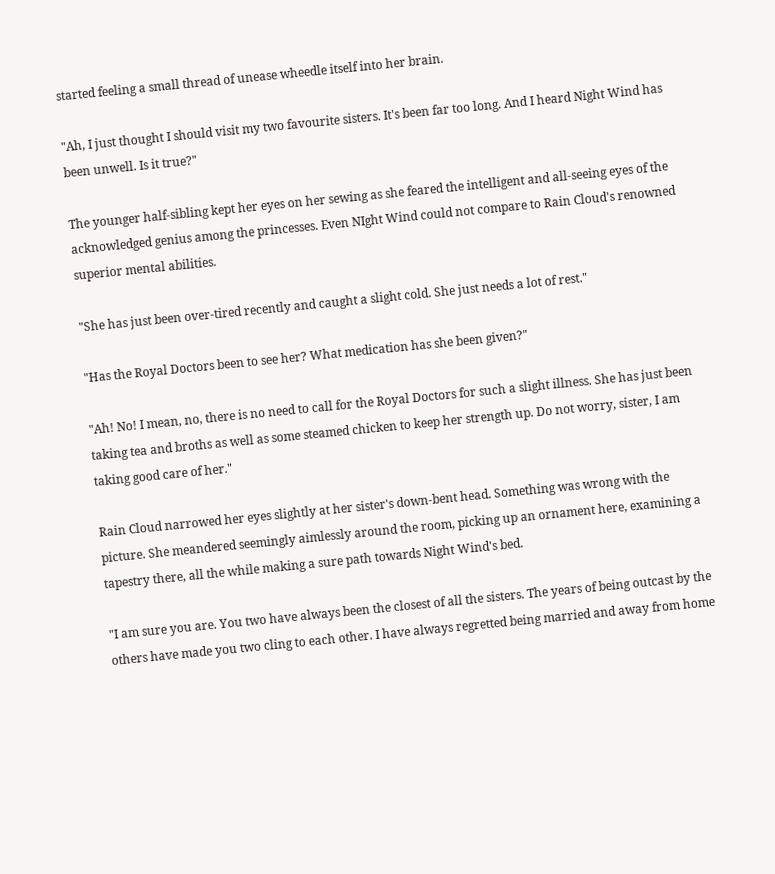started feeling a small thread of unease wheedle itself into her brain.

"Ah, I just thought I should visit my two favourite sisters. It's been far too long. And I heard Night Wind has been unwell. Is it true?"

The younger half-sibling kept her eyes on her sewing as she feared the intelligent and all-seeing eyes of the acknowledged genius among the princesses. Even NIght Wind could not compare to Rain Cloud's renowned superior mental abilities.

"She has just been over-tired recently and caught a slight cold. She just needs a lot of rest."

"Has the Royal Doctors been to see her? What medication has she been given?"

"Ah! No! I mean, no, there is no need to call for the Royal Doctors for such a slight illness. She has just been taking tea and broths as well as some steamed chicken to keep her strength up. Do not worry, sister, I am taking good care of her."

Rain Cloud narrowed her eyes slightly at her sister's down-bent head. Something was wrong with the picture. She meandered seemingly aimlessly around the room, picking up an ornament here, examining a tapestry there, all the while making a sure path towards Night Wind's bed.

"I am sure you are. You two have always been the closest of all the sisters. The years of being outcast by the others have made you two cling to each other. I have always regretted being married and away from home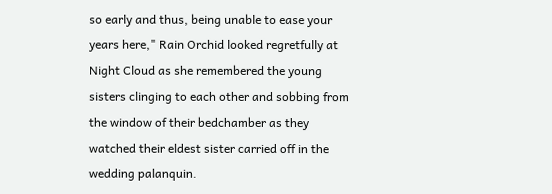so early and thus, being unable to ease your years here," Rain Orchid looked regretfully at Night Cloud as she remembered the young sisters clinging to each other and sobbing from the window of their bedchamber as they watched their eldest sister carried off in the wedding palanquin.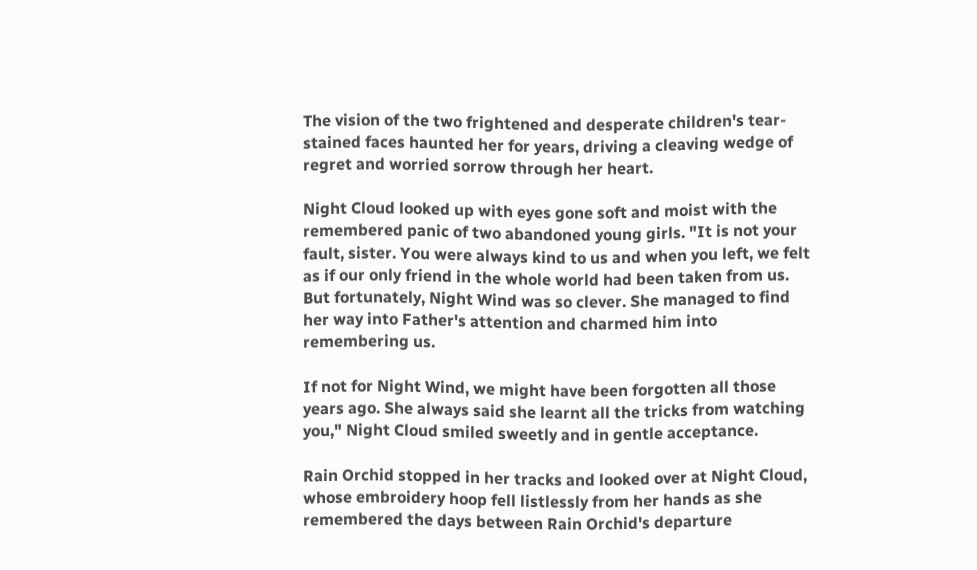The vision of the two frightened and desperate children's tear-stained faces haunted her for years, driving a cleaving wedge of regret and worried sorrow through her heart.

Night Cloud looked up with eyes gone soft and moist with the remembered panic of two abandoned young girls. "It is not your fault, sister. You were always kind to us and when you left, we felt as if our only friend in the whole world had been taken from us. But fortunately, Night Wind was so clever. She managed to find her way into Father's attention and charmed him into remembering us.

If not for Night Wind, we might have been forgotten all those years ago. She always said she learnt all the tricks from watching you," Night Cloud smiled sweetly and in gentle acceptance.

Rain Orchid stopped in her tracks and looked over at Night Cloud, whose embroidery hoop fell listlessly from her hands as she remembered the days between Rain Orchid's departure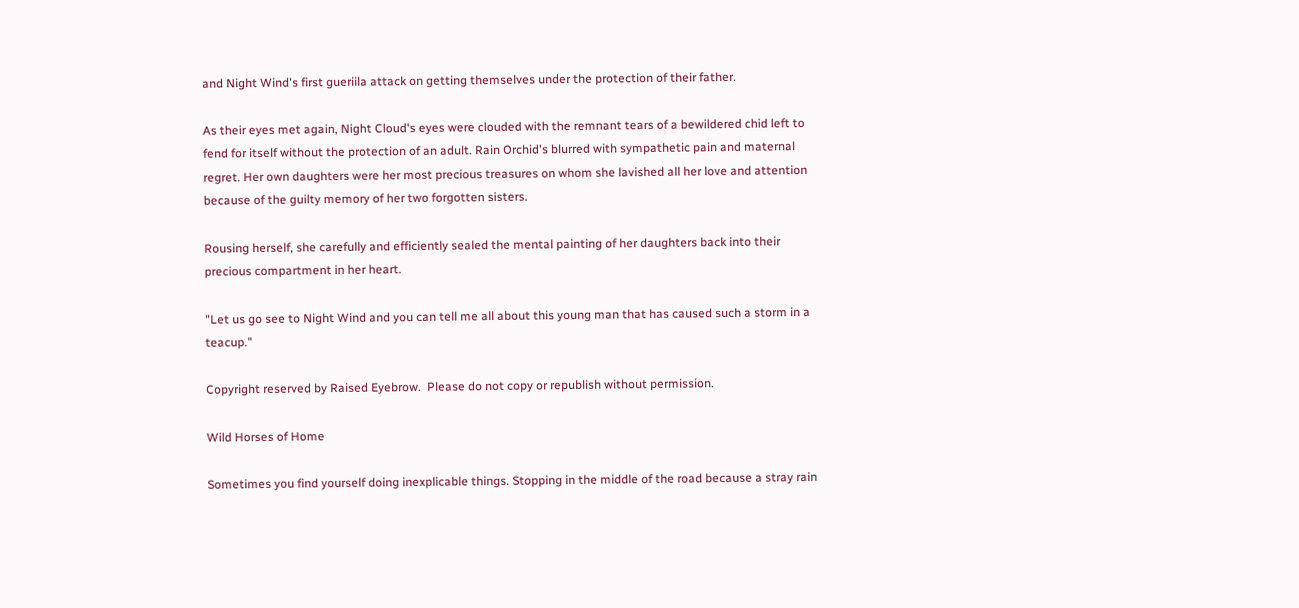and Night Wind's first gueriila attack on getting themselves under the protection of their father.

As their eyes met again, Night Cloud's eyes were clouded with the remnant tears of a bewildered chid left to fend for itself without the protection of an adult. Rain Orchid's blurred with sympathetic pain and maternal regret. Her own daughters were her most precious treasures on whom she lavished all her love and attention because of the guilty memory of her two forgotten sisters.

Rousing herself, she carefully and efficiently sealed the mental painting of her daughters back into their precious compartment in her heart.

"Let us go see to Night Wind and you can tell me all about this young man that has caused such a storm in a teacup."

Copyright reserved by Raised Eyebrow.  Please do not copy or republish without permission.

Wild Horses of Home

Sometimes you find yourself doing inexplicable things. Stopping in the middle of the road because a stray rain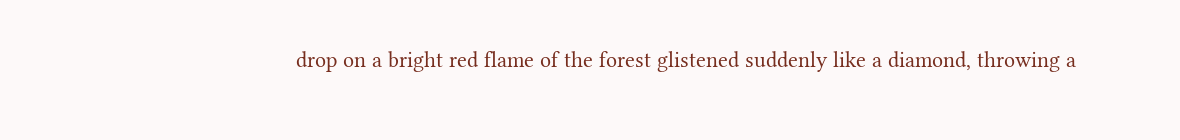drop on a bright red flame of the forest glistened suddenly like a diamond, throwing a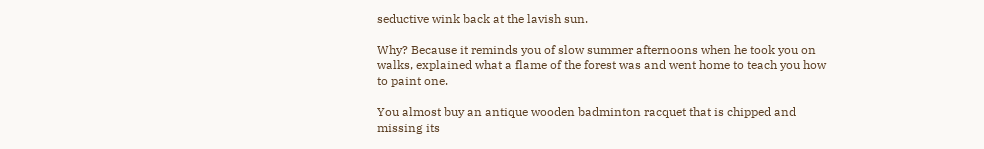seductive wink back at the lavish sun.

Why? Because it reminds you of slow summer afternoons when he took you on walks, explained what a flame of the forest was and went home to teach you how to paint one.

You almost buy an antique wooden badminton racquet that is chipped and missing its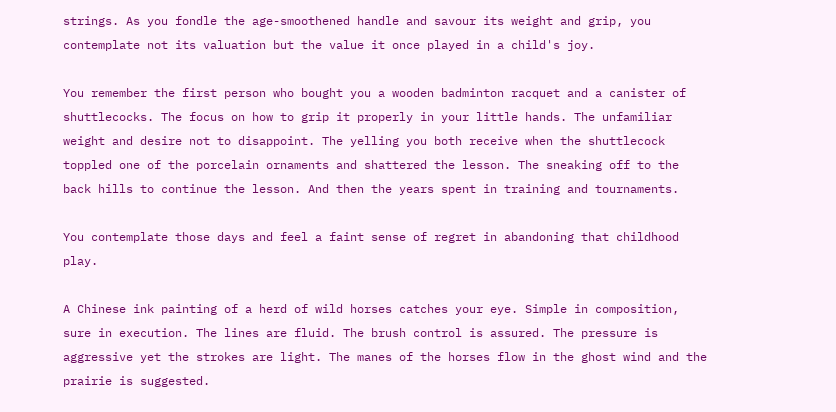strings. As you fondle the age-smoothened handle and savour its weight and grip, you contemplate not its valuation but the value it once played in a child's joy.

You remember the first person who bought you a wooden badminton racquet and a canister of shuttlecocks. The focus on how to grip it properly in your little hands. The unfamiliar weight and desire not to disappoint. The yelling you both receive when the shuttlecock toppled one of the porcelain ornaments and shattered the lesson. The sneaking off to the back hills to continue the lesson. And then the years spent in training and tournaments.

You contemplate those days and feel a faint sense of regret in abandoning that childhood play.

A Chinese ink painting of a herd of wild horses catches your eye. Simple in composition, sure in execution. The lines are fluid. The brush control is assured. The pressure is aggressive yet the strokes are light. The manes of the horses flow in the ghost wind and the prairie is suggested.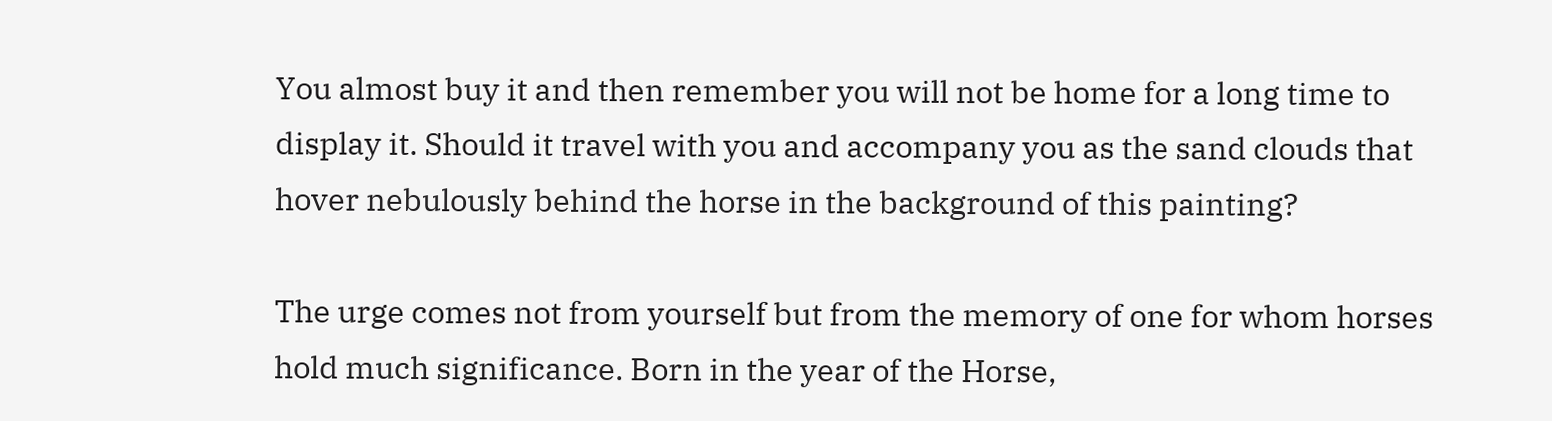You almost buy it and then remember you will not be home for a long time to display it. Should it travel with you and accompany you as the sand clouds that hover nebulously behind the horse in the background of this painting?

The urge comes not from yourself but from the memory of one for whom horses hold much significance. Born in the year of the Horse,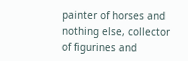painter of horses and nothing else, collector of figurines and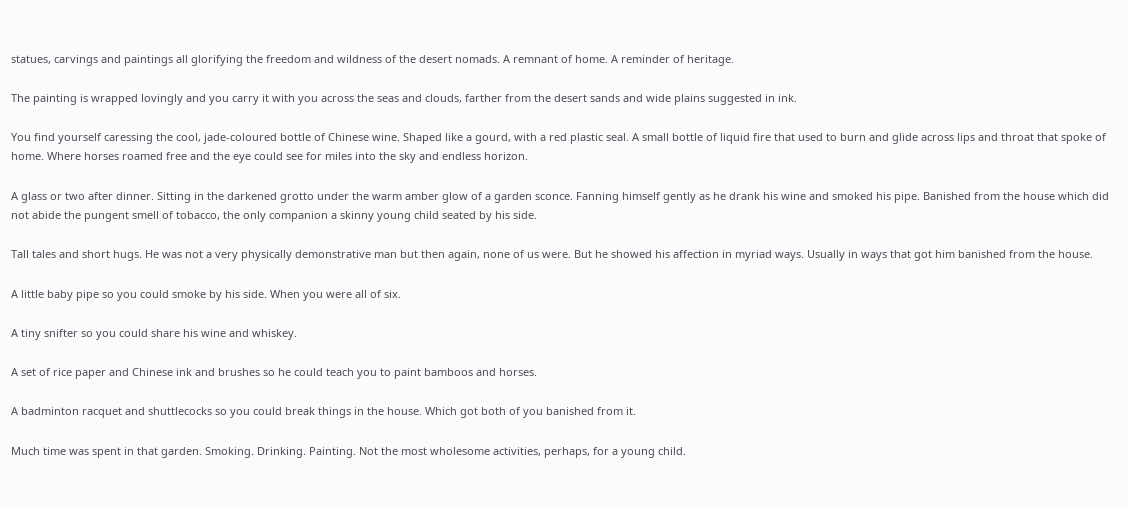statues, carvings and paintings all glorifying the freedom and wildness of the desert nomads. A remnant of home. A reminder of heritage.

The painting is wrapped lovingly and you carry it with you across the seas and clouds, farther from the desert sands and wide plains suggested in ink.

You find yourself caressing the cool, jade-coloured bottle of Chinese wine. Shaped like a gourd, with a red plastic seal. A small bottle of liquid fire that used to burn and glide across lips and throat that spoke of home. Where horses roamed free and the eye could see for miles into the sky and endless horizon.

A glass or two after dinner. Sitting in the darkened grotto under the warm amber glow of a garden sconce. Fanning himself gently as he drank his wine and smoked his pipe. Banished from the house which did not abide the pungent smell of tobacco, the only companion a skinny young child seated by his side.

Tall tales and short hugs. He was not a very physically demonstrative man but then again, none of us were. But he showed his affection in myriad ways. Usually in ways that got him banished from the house.

A little baby pipe so you could smoke by his side. When you were all of six.

A tiny snifter so you could share his wine and whiskey.

A set of rice paper and Chinese ink and brushes so he could teach you to paint bamboos and horses.

A badminton racquet and shuttlecocks so you could break things in the house. Which got both of you banished from it.

Much time was spent in that garden. Smoking. Drinking. Painting. Not the most wholesome activities, perhaps, for a young child.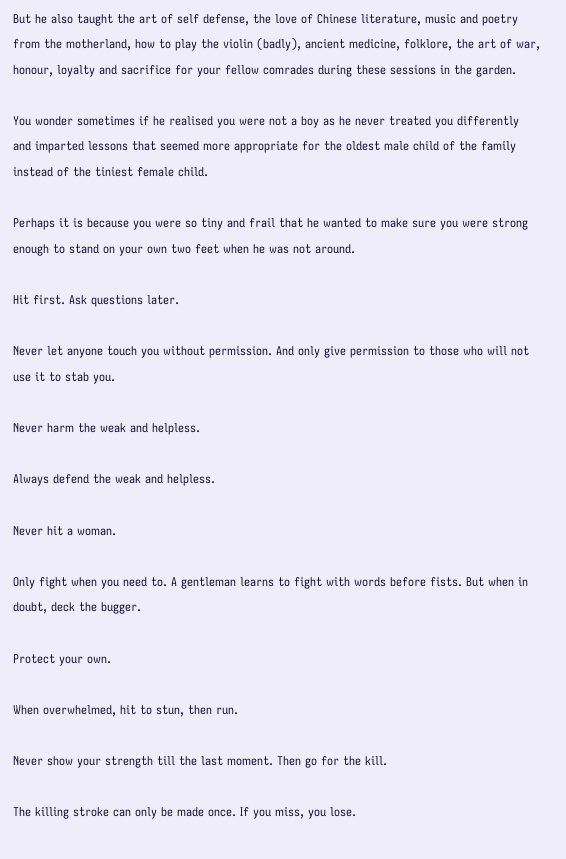But he also taught the art of self defense, the love of Chinese literature, music and poetry from the motherland, how to play the violin (badly), ancient medicine, folklore, the art of war, honour, loyalty and sacrifice for your fellow comrades during these sessions in the garden.

You wonder sometimes if he realised you were not a boy as he never treated you differently and imparted lessons that seemed more appropriate for the oldest male child of the family instead of the tiniest female child.

Perhaps it is because you were so tiny and frail that he wanted to make sure you were strong enough to stand on your own two feet when he was not around.

Hit first. Ask questions later.

Never let anyone touch you without permission. And only give permission to those who will not use it to stab you.

Never harm the weak and helpless.

Always defend the weak and helpless.

Never hit a woman.

Only fight when you need to. A gentleman learns to fight with words before fists. But when in doubt, deck the bugger.

Protect your own.

When overwhelmed, hit to stun, then run.

Never show your strength till the last moment. Then go for the kill.

The killing stroke can only be made once. If you miss, you lose.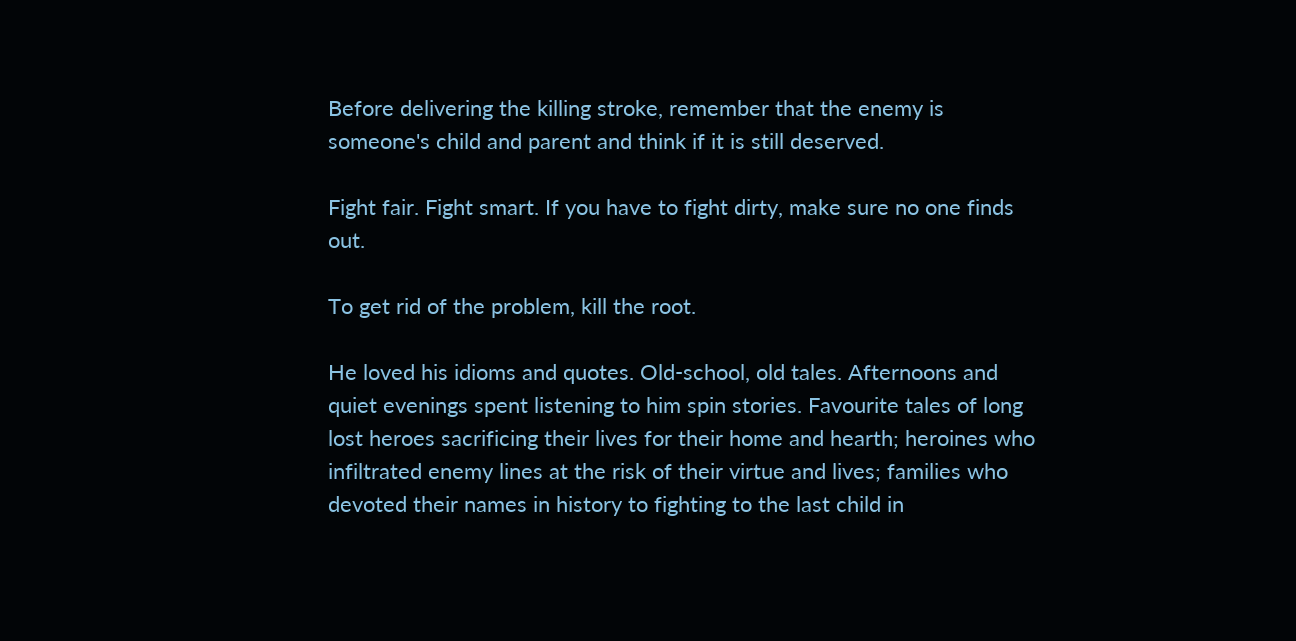Before delivering the killing stroke, remember that the enemy is someone's child and parent and think if it is still deserved.

Fight fair. Fight smart. If you have to fight dirty, make sure no one finds out.

To get rid of the problem, kill the root.

He loved his idioms and quotes. Old-school, old tales. Afternoons and quiet evenings spent listening to him spin stories. Favourite tales of long lost heroes sacrificing their lives for their home and hearth; heroines who infiltrated enemy lines at the risk of their virtue and lives; families who devoted their names in history to fighting to the last child in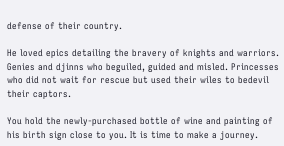defense of their country.

He loved epics detailing the bravery of knights and warriors. Genies and djinns who beguiled, guided and misled. Princesses who did not wait for rescue but used their wiles to bedevil their captors.

You hold the newly-purchased bottle of wine and painting of his birth sign close to you. It is time to make a journey.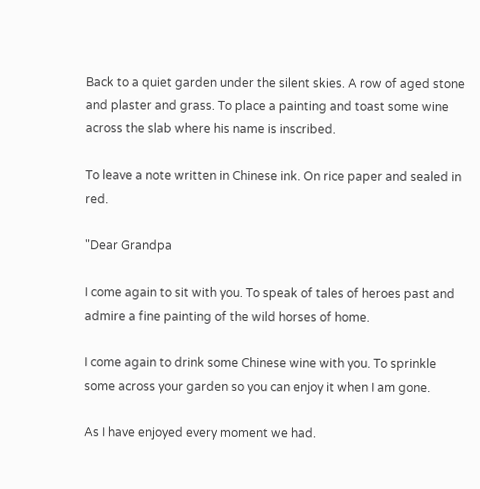Back to a quiet garden under the silent skies. A row of aged stone and plaster and grass. To place a painting and toast some wine across the slab where his name is inscribed.

To leave a note written in Chinese ink. On rice paper and sealed in red.

"Dear Grandpa

I come again to sit with you. To speak of tales of heroes past and admire a fine painting of the wild horses of home.

I come again to drink some Chinese wine with you. To sprinkle some across your garden so you can enjoy it when I am gone.

As I have enjoyed every moment we had.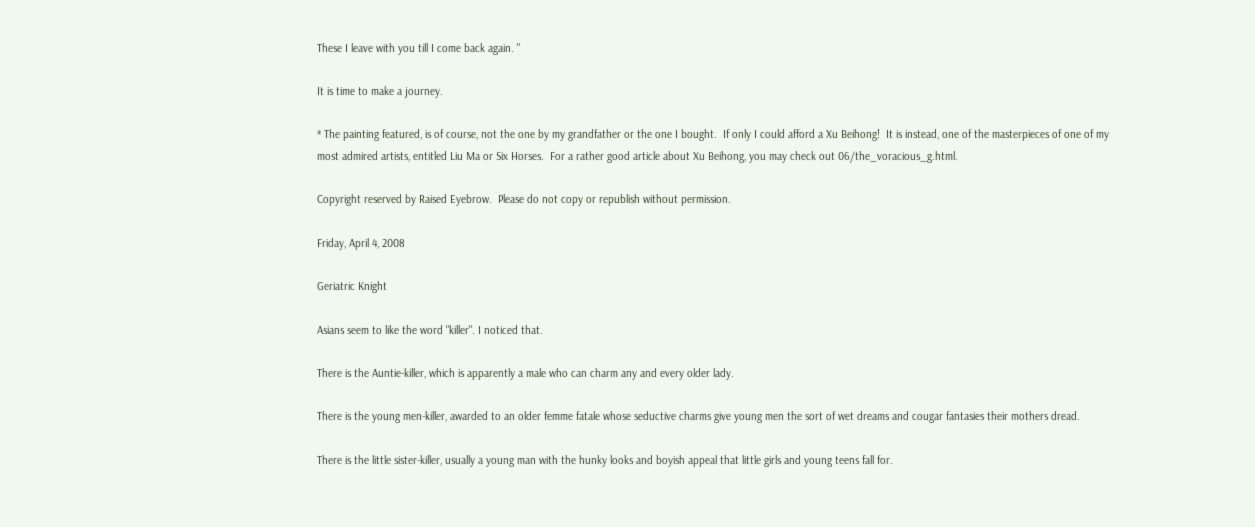These I leave with you till I come back again. "

It is time to make a journey.

* The painting featured, is of course, not the one by my grandfather or the one I bought.  If only I could afford a Xu Beihong!  It is instead, one of the masterpieces of one of my most admired artists, entitled Liu Ma or Six Horses.  For a rather good article about Xu Beihong, you may check out 06/the_voracious_g.html.

Copyright reserved by Raised Eyebrow.  Please do not copy or republish without permission.

Friday, April 4, 2008

Geriatric Knight

Asians seem to like the word "killer". I noticed that.

There is the Auntie-killer, which is apparently a male who can charm any and every older lady.

There is the young men-killer, awarded to an older femme fatale whose seductive charms give young men the sort of wet dreams and cougar fantasies their mothers dread.

There is the little sister-killer, usually a young man with the hunky looks and boyish appeal that little girls and young teens fall for.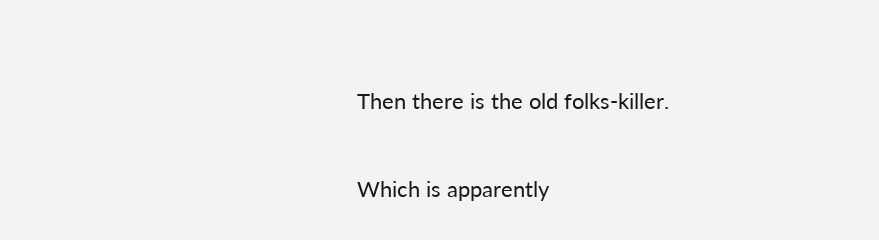Then there is the old folks-killer.

Which is apparently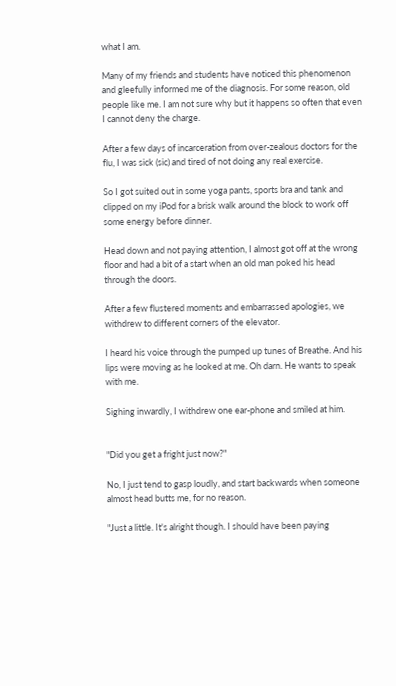what I am.

Many of my friends and students have noticed this phenomenon and gleefully informed me of the diagnosis. For some reason, old people like me. I am not sure why but it happens so often that even I cannot deny the charge.

After a few days of incarceration from over-zealous doctors for the flu, I was sick (sic) and tired of not doing any real exercise.

So I got suited out in some yoga pants, sports bra and tank and clipped on my iPod for a brisk walk around the block to work off some energy before dinner.

Head down and not paying attention, I almost got off at the wrong floor and had a bit of a start when an old man poked his head through the doors.

After a few flustered moments and embarrassed apologies, we withdrew to different corners of the elevator.

I heard his voice through the pumped up tunes of Breathe. And his lips were moving as he looked at me. Oh darn. He wants to speak with me.

Sighing inwardly, I withdrew one ear-phone and smiled at him.


"Did you get a fright just now?"

No, I just tend to gasp loudly, and start backwards when someone almost head butts me, for no reason.

"Just a little. It's alright though. I should have been paying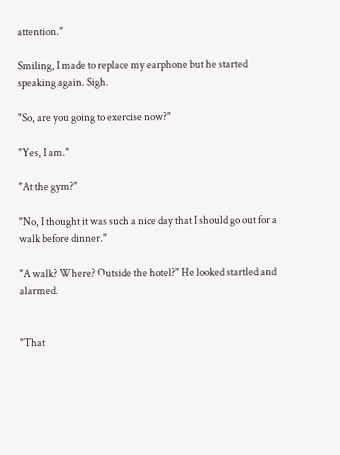attention."

Smiling, I made to replace my earphone but he started speaking again. Sigh.

"So, are you going to exercise now?"

"Yes, I am."

"At the gym?"

"No, I thought it was such a nice day that I should go out for a walk before dinner."

"A walk? Where? Outside the hotel?" He looked startled and alarmed.


"That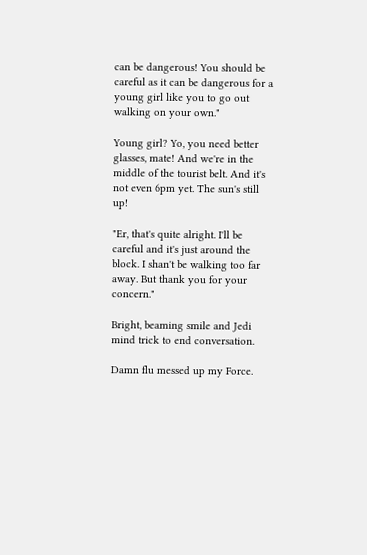can be dangerous! You should be careful as it can be dangerous for a young girl like you to go out walking on your own."

Young girl? Yo, you need better glasses, mate! And we're in the middle of the tourist belt. And it's not even 6pm yet. The sun's still up!

"Er, that's quite alright. I'll be careful and it's just around the block. I shan't be walking too far away. But thank you for your concern."

Bright, beaming smile and Jedi mind trick to end conversation.

Damn flu messed up my Force.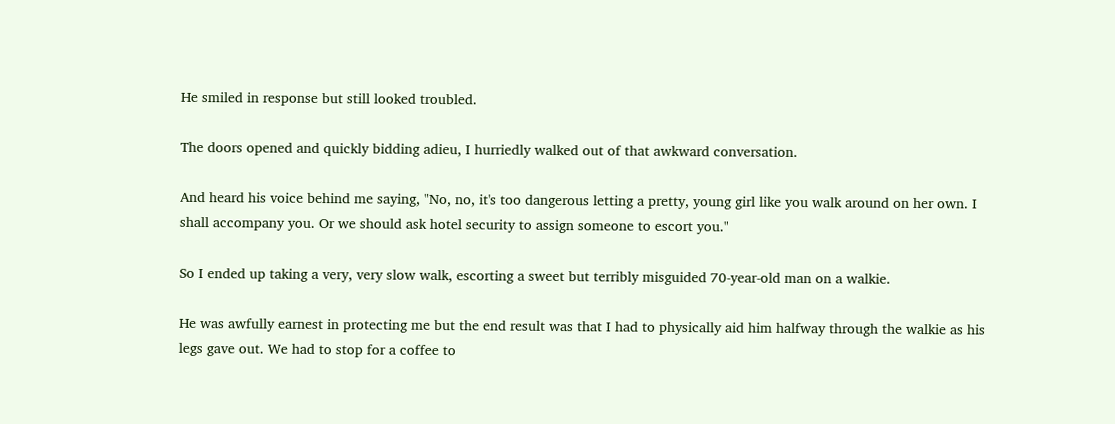He smiled in response but still looked troubled.

The doors opened and quickly bidding adieu, I hurriedly walked out of that awkward conversation.

And heard his voice behind me saying, "No, no, it's too dangerous letting a pretty, young girl like you walk around on her own. I shall accompany you. Or we should ask hotel security to assign someone to escort you."

So I ended up taking a very, very slow walk, escorting a sweet but terribly misguided 70-year-old man on a walkie.

He was awfully earnest in protecting me but the end result was that I had to physically aid him halfway through the walkie as his legs gave out. We had to stop for a coffee to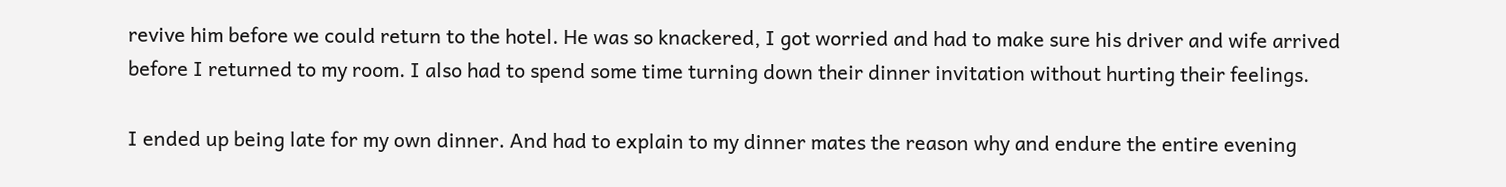revive him before we could return to the hotel. He was so knackered, I got worried and had to make sure his driver and wife arrived before I returned to my room. I also had to spend some time turning down their dinner invitation without hurting their feelings.

I ended up being late for my own dinner. And had to explain to my dinner mates the reason why and endure the entire evening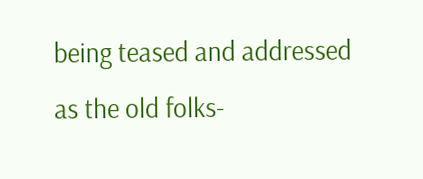being teased and addressed as the old folks-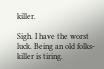killer.

Sigh. I have the worst luck. Being an old folks-killer is tiring.